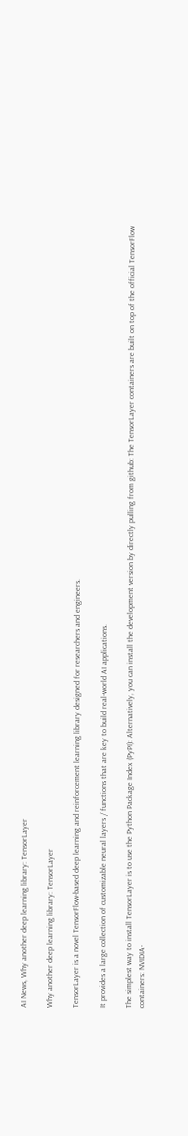AI News, Why another deep learning library: TensorLayer

Why another deep learning library: TensorLayer

TensorLayer is a novel TensorFlow-based deep learning and reinforcement learning library designed for researchers and engineers.

It provides a large collection of customizable neural layers / functions that are key to build real-world AI applications.

The simplest way to install TensorLayer is to use the Python Package Index (PyPI): Alternatively, you can install the development version by directly pulling from github: The TensorLayer containers are built on top of the official TensorFlow containers: NVIDIA-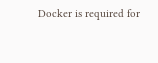Docker is required for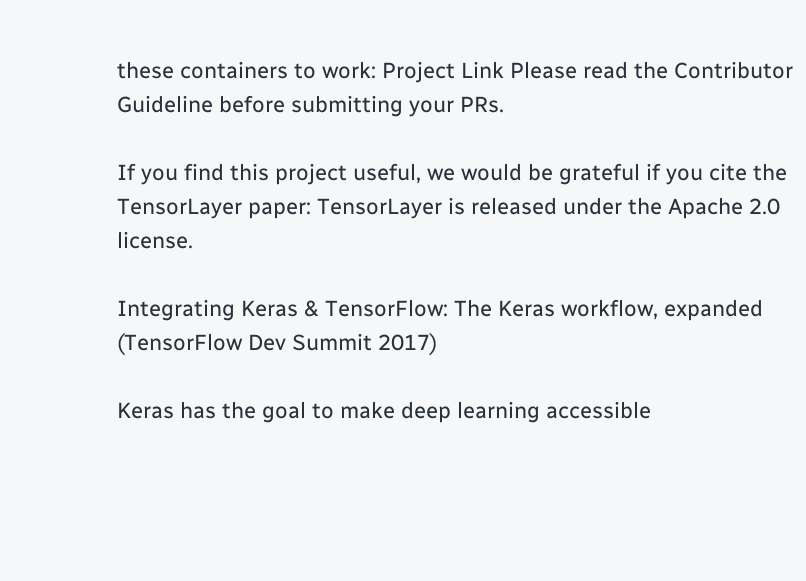these containers to work: Project Link Please read the Contributor Guideline before submitting your PRs.

If you find this project useful, we would be grateful if you cite the TensorLayer paper: TensorLayer is released under the Apache 2.0 license.

Integrating Keras & TensorFlow: The Keras workflow, expanded (TensorFlow Dev Summit 2017)

Keras has the goal to make deep learning accessible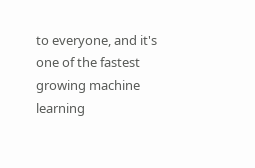to everyone, and it's one of the fastest growing machine learning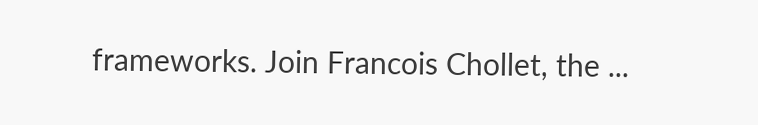frameworks. Join Francois Chollet, the ...